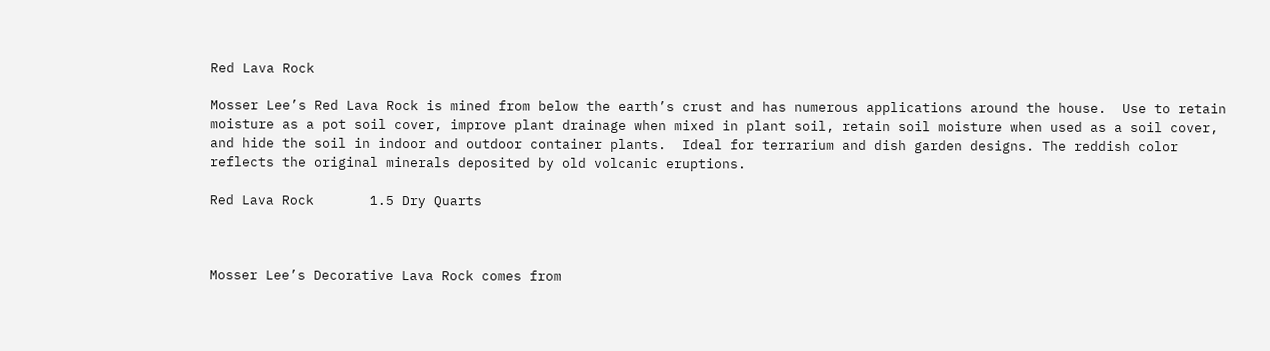Red Lava Rock

Mosser Lee’s Red Lava Rock is mined from below the earth’s crust and has numerous applications around the house.  Use to retain moisture as a pot soil cover, improve plant drainage when mixed in plant soil, retain soil moisture when used as a soil cover, and hide the soil in indoor and outdoor container plants.  Ideal for terrarium and dish garden designs. The reddish color reflects the original minerals deposited by old volcanic eruptions.

Red Lava Rock       1.5 Dry Quarts



Mosser Lee’s Decorative Lava Rock comes from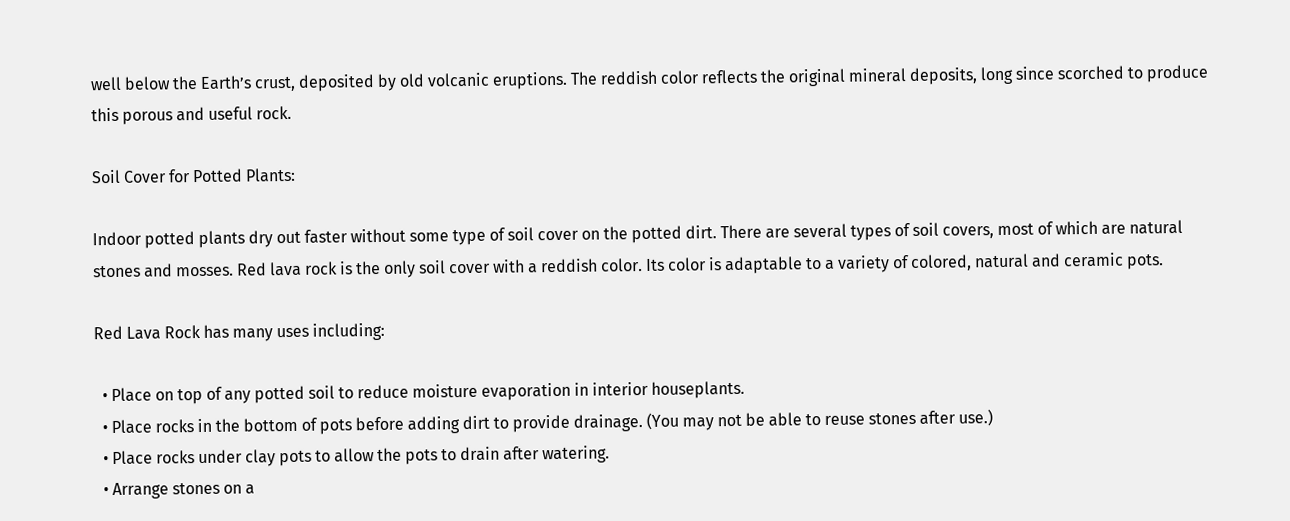well below the Earth’s crust, deposited by old volcanic eruptions. The reddish color reflects the original mineral deposits, long since scorched to produce this porous and useful rock.

Soil Cover for Potted Plants:

Indoor potted plants dry out faster without some type of soil cover on the potted dirt. There are several types of soil covers, most of which are natural stones and mosses. Red lava rock is the only soil cover with a reddish color. Its color is adaptable to a variety of colored, natural and ceramic pots.

Red Lava Rock has many uses including:

  • Place on top of any potted soil to reduce moisture evaporation in interior houseplants.
  • Place rocks in the bottom of pots before adding dirt to provide drainage. (You may not be able to reuse stones after use.)
  • Place rocks under clay pots to allow the pots to drain after watering.
  • Arrange stones on a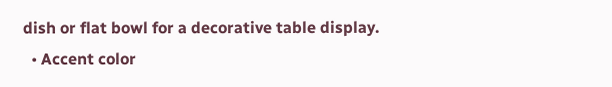dish or flat bowl for a decorative table display.
  • Accent color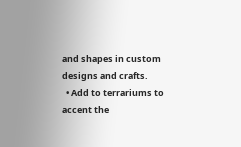and shapes in custom designs and crafts.
  • Add to terrariums to accent the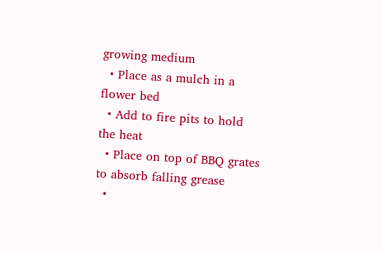growing medium
  • Place as a mulch in a flower bed
  • Add to fire pits to hold the heat
  • Place on top of BBQ grates to absorb falling grease
  •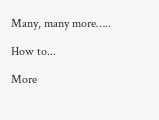Many, many more…..

How to...

More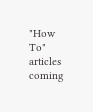"How To" articles coming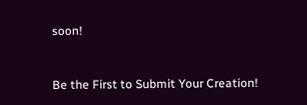soon!


Be the First to Submit Your Creation!